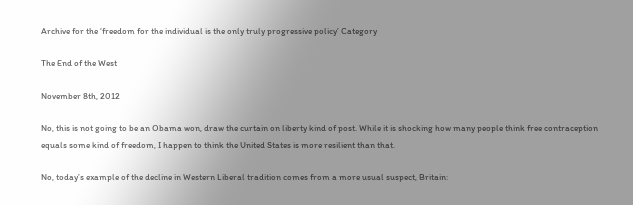Archive for the ‘freedom for the individual is the only truly progressive policy’ Category

The End of the West

November 8th, 2012

No, this is not going to be an Obama won, draw the curtain on liberty kind of post. While it is shocking how many people think free contraception equals some kind of freedom, I happen to think the United States is more resilient than that.

No, today’s example of the decline in Western Liberal tradition comes from a more usual suspect, Britain: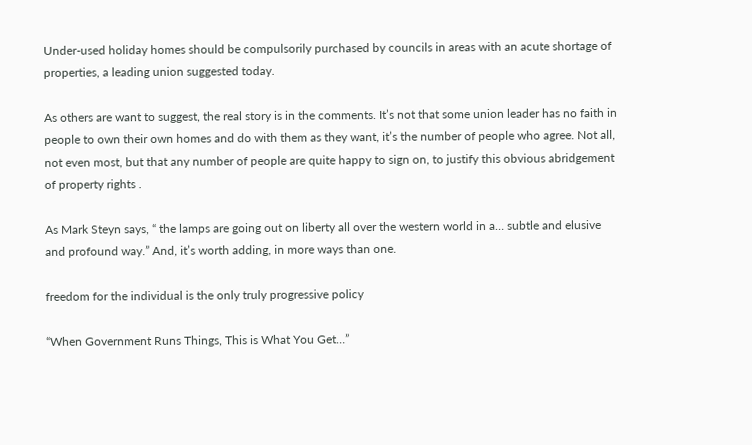Under-used holiday homes should be compulsorily purchased by councils in areas with an acute shortage of properties, a leading union suggested today.

As others are want to suggest, the real story is in the comments. It’s not that some union leader has no faith in people to own their own homes and do with them as they want, it’s the number of people who agree. Not all, not even most, but that any number of people are quite happy to sign on, to justify this obvious abridgement of property rights .

As Mark Steyn says, “ the lamps are going out on liberty all over the western world in a… subtle and elusive and profound way.” And, it’s worth adding, in more ways than one.

freedom for the individual is the only truly progressive policy

“When Government Runs Things, This is What You Get…”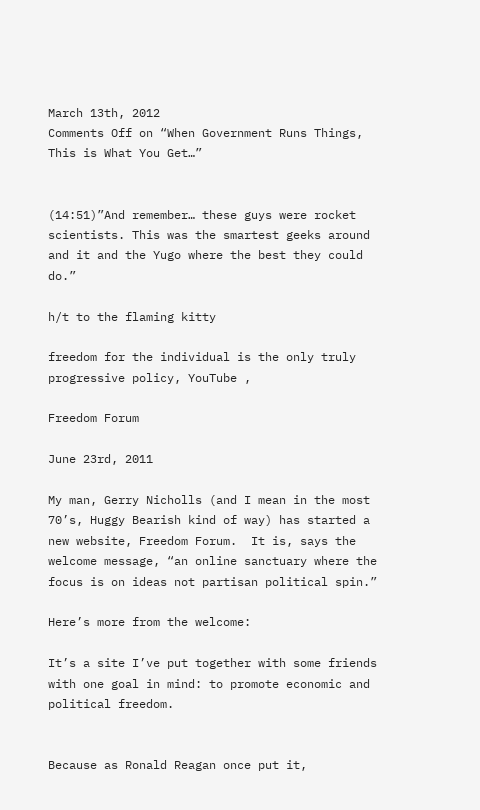March 13th, 2012
Comments Off on “When Government Runs Things, This is What You Get…”


(14:51)”And remember… these guys were rocket scientists. This was the smartest geeks around and it and the Yugo where the best they could do.”

h/t to the flaming kitty

freedom for the individual is the only truly progressive policy, YouTube ,

Freedom Forum

June 23rd, 2011

My man, Gerry Nicholls (and I mean in the most 70’s, Huggy Bearish kind of way) has started a new website, Freedom Forum.  It is, says the welcome message, “an online sanctuary where the focus is on ideas not partisan political spin.”

Here’s more from the welcome:

It’s a site I’ve put together with some friends with one goal in mind: to promote economic and political freedom.


Because as Ronald Reagan once put it,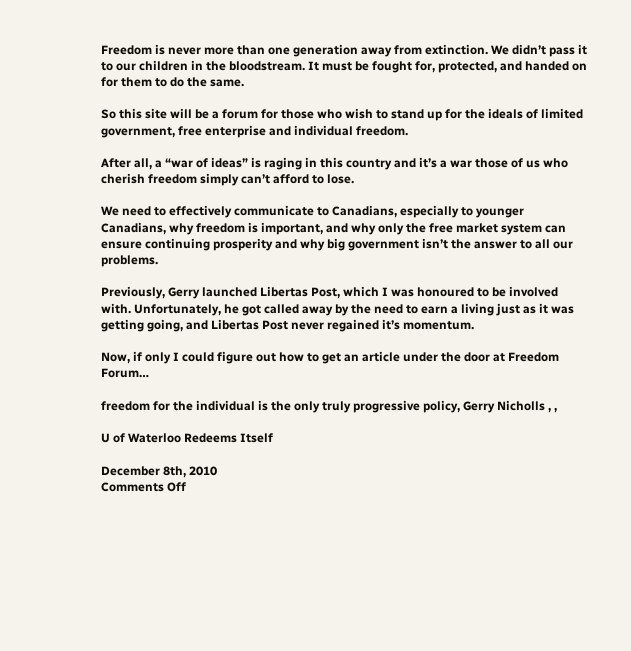Freedom is never more than one generation away from extinction. We didn’t pass it to our children in the bloodstream. It must be fought for, protected, and handed on for them to do the same.

So this site will be a forum for those who wish to stand up for the ideals of limited government, free enterprise and individual freedom.

After all, a “war of ideas” is raging in this country and it’s a war those of us who cherish freedom simply can’t afford to lose.

We need to effectively communicate to Canadians, especially to younger Canadians, why freedom is important, and why only the free market system can ensure continuing prosperity and why big government isn’t the answer to all our problems.

Previously, Gerry launched Libertas Post, which I was honoured to be involved with. Unfortunately, he got called away by the need to earn a living just as it was getting going, and Libertas Post never regained it’s momentum.

Now, if only I could figure out how to get an article under the door at Freedom Forum…

freedom for the individual is the only truly progressive policy, Gerry Nicholls , ,

U of Waterloo Redeems Itself

December 8th, 2010
Comments Off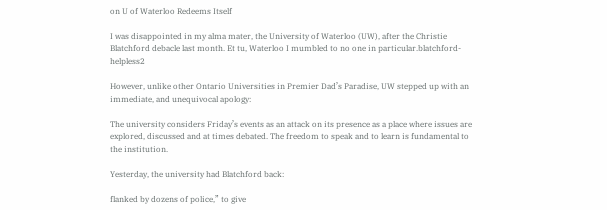on U of Waterloo Redeems Itself

I was disappointed in my alma mater, the University of Waterloo (UW), after the Christie Blatchford debacle last month. Et tu, Waterloo I mumbled to no one in particular.blatchford-helpless2

However, unlike other Ontario Universities in Premier Dad’s Paradise, UW stepped up with an immediate, and unequivocal apology:

The university considers Friday’s events as an attack on its presence as a place where issues are explored, discussed and at times debated. The freedom to speak and to learn is fundamental to the institution.

Yesterday, the university had Blatchford back:

flanked by dozens of police,” to give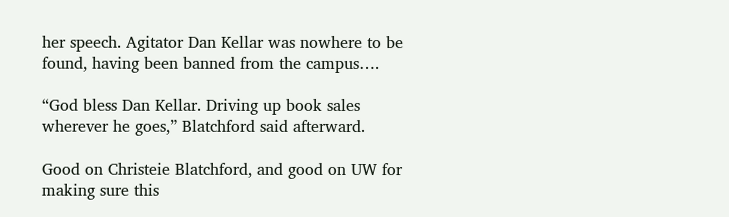her speech. Agitator Dan Kellar was nowhere to be found, having been banned from the campus….

“God bless Dan Kellar. Driving up book sales wherever he goes,” Blatchford said afterward.

Good on Christeie Blatchford, and good on UW for making sure this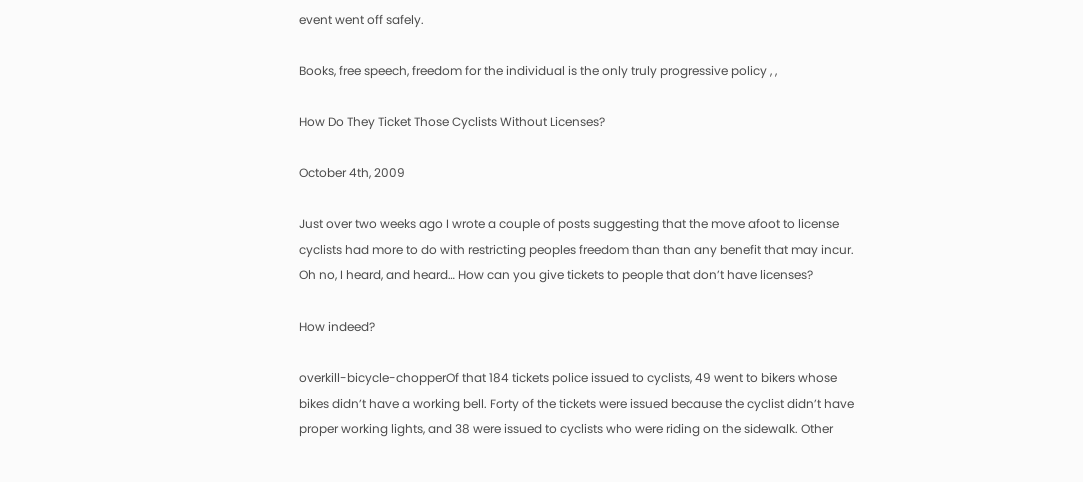event went off safely.

Books, free speech, freedom for the individual is the only truly progressive policy , ,

How Do They Ticket Those Cyclists Without Licenses?

October 4th, 2009

Just over two weeks ago I wrote a couple of posts suggesting that the move afoot to license cyclists had more to do with restricting peoples freedom than than any benefit that may incur. Oh no, I heard, and heard… How can you give tickets to people that don’t have licenses?

How indeed?

overkill-bicycle-chopperOf that 184 tickets police issued to cyclists, 49 went to bikers whose bikes didn’t have a working bell. Forty of the tickets were issued because the cyclist didn’t have proper working lights, and 38 were issued to cyclists who were riding on the sidewalk. Other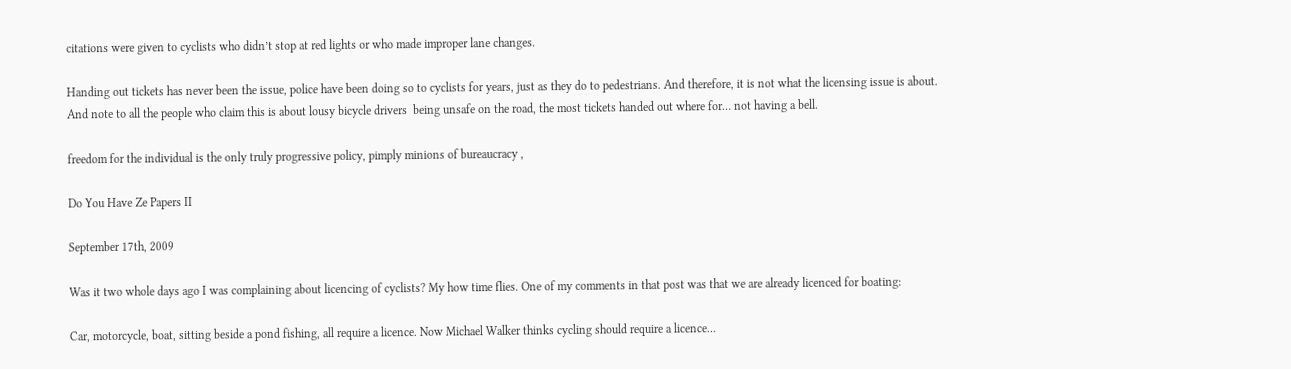citations were given to cyclists who didn’t stop at red lights or who made improper lane changes.

Handing out tickets has never been the issue, police have been doing so to cyclists for years, just as they do to pedestrians. And therefore, it is not what the licensing issue is about.
And note to all the people who claim this is about lousy bicycle drivers  being unsafe on the road, the most tickets handed out where for… not having a bell.

freedom for the individual is the only truly progressive policy, pimply minions of bureaucracy ,

Do You Have Ze Papers II

September 17th, 2009

Was it two whole days ago I was complaining about licencing of cyclists? My how time flies. One of my comments in that post was that we are already licenced for boating:

Car, motorcycle, boat, sitting beside a pond fishing, all require a licence. Now Michael Walker thinks cycling should require a licence…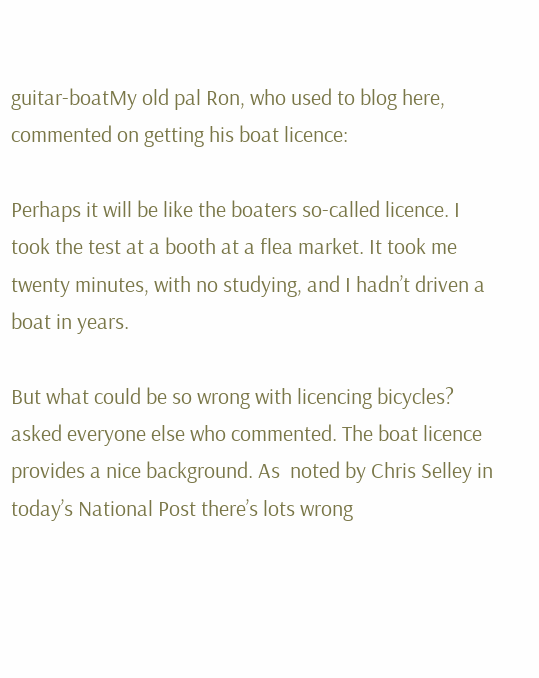guitar-boatMy old pal Ron, who used to blog here, commented on getting his boat licence:

Perhaps it will be like the boaters so-called licence. I took the test at a booth at a flea market. It took me twenty minutes, with no studying, and I hadn’t driven a boat in years.

But what could be so wrong with licencing bicycles? asked everyone else who commented. The boat licence provides a nice background. As  noted by Chris Selley in today’s National Post there’s lots wrong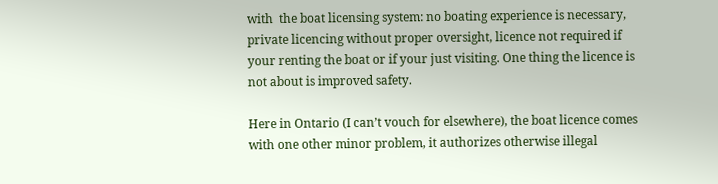with  the boat licensing system: no boating experience is necessary, private licencing without proper oversight, licence not required if your renting the boat or if your just visiting. One thing the licence is not about is improved safety.

Here in Ontario (I can’t vouch for elsewhere), the boat licence comes with one other minor problem, it authorizes otherwise illegal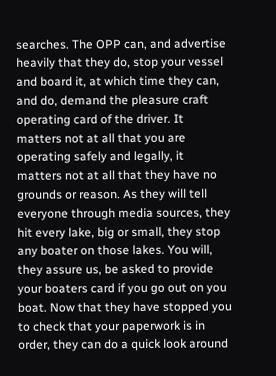searches. The OPP can, and advertise heavily that they do, stop your vessel and board it, at which time they can, and do, demand the pleasure craft operating card of the driver. It matters not at all that you are operating safely and legally, it matters not at all that they have no grounds or reason. As they will tell everyone through media sources, they hit every lake, big or small, they stop any boater on those lakes. You will, they assure us, be asked to provide your boaters card if you go out on you boat. Now that they have stopped you to check that your paperwork is in order, they can do a quick look around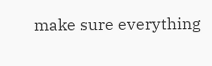make sure everything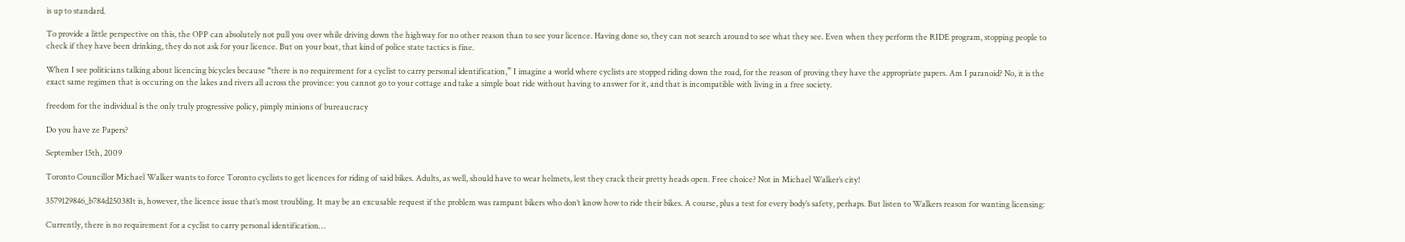is up to standard.

To provide a little perspective on this, the OPP can absolutely not pull you over while driving down the highway for no other reason than to see your licence. Having done so, they can not search around to see what they see. Even when they perform the RIDE program, stopping people to check if they have been drinking, they do not ask for your licence. But on your boat, that kind of police state tactics is fine.

When I see politicians talking about licencing bicycles because “there is no requirement for a cyclist to carry personal identification,” I imagine a world where cyclists are stopped riding down the road, for the reason of proving they have the appropriate papers. Am I paranoid? No, it is the exact same regimen that is occuring on the lakes and rivers all across the province: you cannot go to your cottage and take a simple boat ride without having to answer for it, and that is incompatible with living in a free society.

freedom for the individual is the only truly progressive policy, pimply minions of bureaucracy

Do you have ze Papers?

September 15th, 2009

Toronto Councillor Michael Walker wants to force Toronto cyclists to get licences for riding of said bikes. Adults, as well, should have to wear helmets, lest they crack their pretty heads open. Free choice? Not in Michael Walker’s city!

3579129846_b784d25038It is, however, the licence issue that’s most troubling. It may be an excusable request if the problem was rampant bikers who don’t know how to ride their bikes. A course, plus a test for every body’s safety, perhaps. But listen to Walkers reason for wanting licensing:

Currently, there is no requirement for a cyclist to carry personal identification…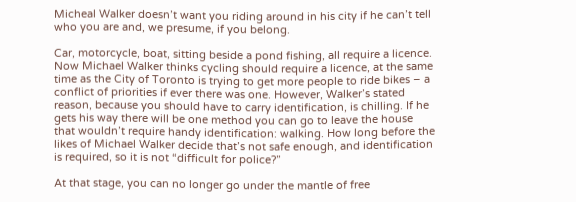Micheal Walker doesn’t want you riding around in his city if he can’t tell who you are and, we presume, if you belong.

Car, motorcycle, boat, sitting beside a pond fishing, all require a licence. Now Michael Walker thinks cycling should require a licence, at the same time as the City of Toronto is trying to get more people to ride bikes – a conflict of priorities if ever there was one. However, Walker’s stated reason, because you should have to carry identification, is chilling. If he gets his way there will be one method you can go to leave the house that wouldn’t require handy identification: walking. How long before the likes of Michael Walker decide that’s not safe enough, and identification is required, so it is not “difficult for police?”

At that stage, you can no longer go under the mantle of free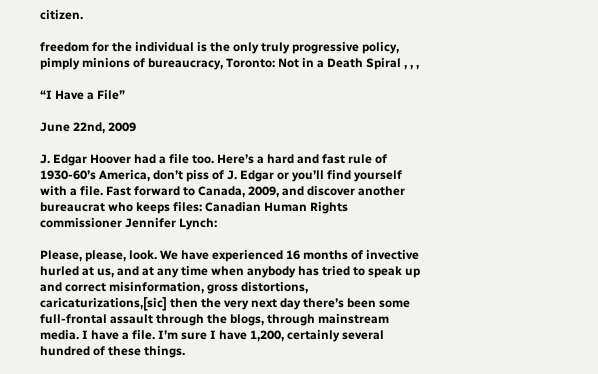citizen.

freedom for the individual is the only truly progressive policy, pimply minions of bureaucracy, Toronto: Not in a Death Spiral , , ,

“I Have a File”

June 22nd, 2009

J. Edgar Hoover had a file too. Here’s a hard and fast rule of 1930-60’s America, don’t piss of J. Edgar or you’ll find yourself with a file. Fast forward to Canada, 2009, and discover another bureaucrat who keeps files: Canadian Human Rights commissioner Jennifer Lynch:

Please, please, look. We have experienced 16 months of invective hurled at us, and at any time when anybody has tried to speak up and correct misinformation, gross distortions, caricaturizations,[sic] then the very next day there’s been some full-frontal assault through the blogs, through mainstream media. I have a file. I’m sure I have 1,200, certainly several hundred of these things.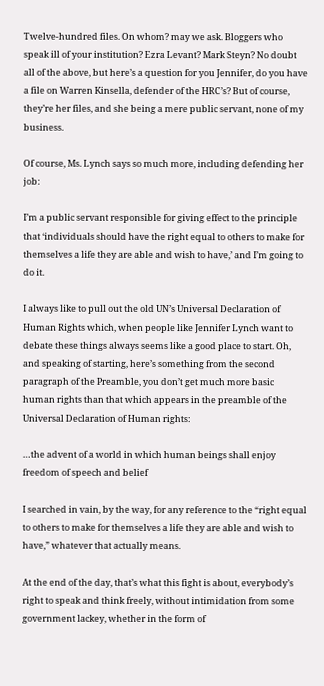Twelve-hundred files. On whom? may we ask. Bloggers who speak ill of your institution? Ezra Levant? Mark Steyn? No doubt all of the above, but here’s a question for you Jennifer, do you have a file on Warren Kinsella, defender of the HRC’s? But of course, they’re her files, and she being a mere public servant, none of my business.

Of course, Ms. Lynch says so much more, including defending her job:

I’m a public servant responsible for giving effect to the principle that ‘individuals should have the right equal to others to make for themselves a life they are able and wish to have,’ and I’m going to do it.

I always like to pull out the old UN’s Universal Declaration of Human Rights which, when people like Jennifer Lynch want to debate these things always seems like a good place to start. Oh, and speaking of starting, here’s something from the second paragraph of the Preamble, you don’t get much more basic human rights than that which appears in the preamble of the Universal Declaration of Human rights:

…the advent of a world in which human beings shall enjoy freedom of speech and belief

I searched in vain, by the way, for any reference to the “right equal to others to make for themselves a life they are able and wish to have,” whatever that actually means.

At the end of the day, that’s what this fight is about, everybody’s right to speak and think freely, without intimidation from some government lackey, whether in the form of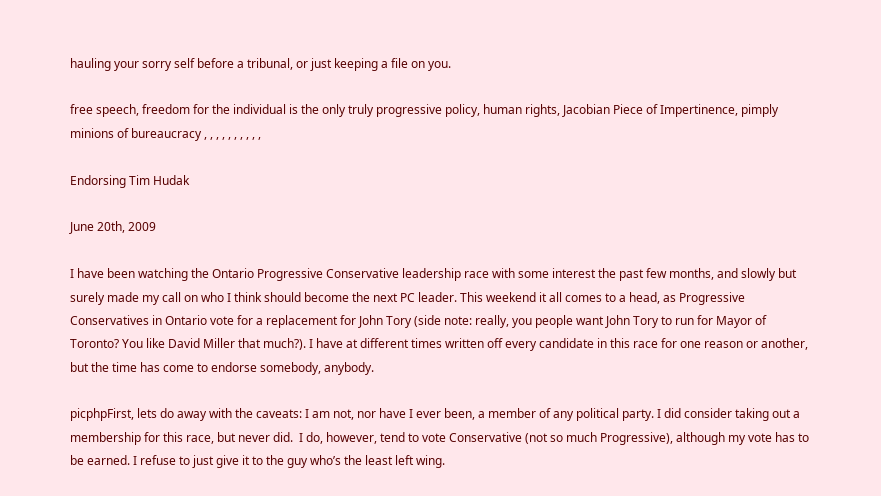hauling your sorry self before a tribunal, or just keeping a file on you.

free speech, freedom for the individual is the only truly progressive policy, human rights, Jacobian Piece of Impertinence, pimply minions of bureaucracy , , , , , , , , , ,

Endorsing Tim Hudak

June 20th, 2009

I have been watching the Ontario Progressive Conservative leadership race with some interest the past few months, and slowly but surely made my call on who I think should become the next PC leader. This weekend it all comes to a head, as Progressive Conservatives in Ontario vote for a replacement for John Tory (side note: really, you people want John Tory to run for Mayor of Toronto? You like David Miller that much?). I have at different times written off every candidate in this race for one reason or another, but the time has come to endorse somebody, anybody.

picphpFirst, lets do away with the caveats: I am not, nor have I ever been, a member of any political party. I did consider taking out a membership for this race, but never did.  I do, however, tend to vote Conservative (not so much Progressive), although my vote has to be earned. I refuse to just give it to the guy who’s the least left wing.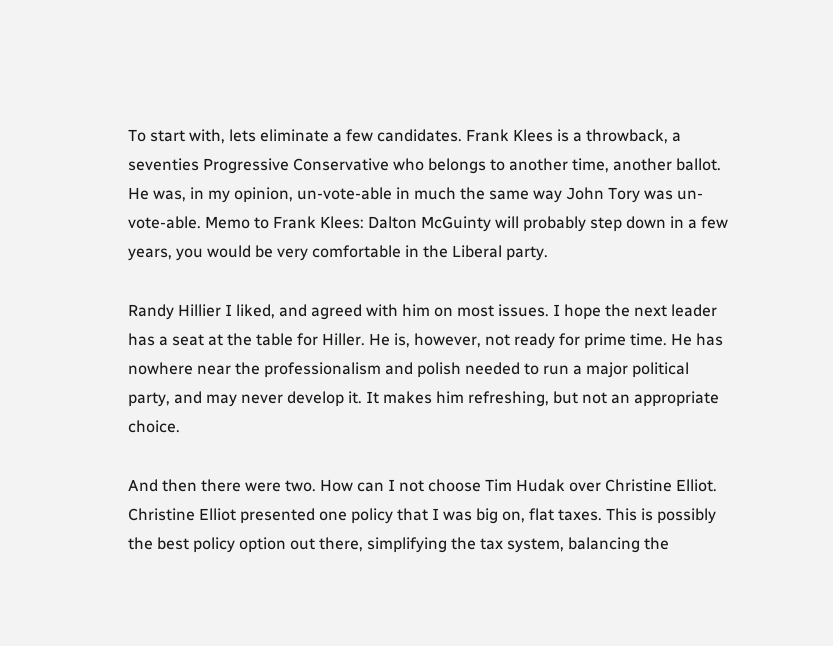To start with, lets eliminate a few candidates. Frank Klees is a throwback, a seventies Progressive Conservative who belongs to another time, another ballot. He was, in my opinion, un-vote-able in much the same way John Tory was un-vote-able. Memo to Frank Klees: Dalton McGuinty will probably step down in a few years, you would be very comfortable in the Liberal party.

Randy Hillier I liked, and agreed with him on most issues. I hope the next leader has a seat at the table for Hiller. He is, however, not ready for prime time. He has nowhere near the professionalism and polish needed to run a major political party, and may never develop it. It makes him refreshing, but not an appropriate choice.

And then there were two. How can I not choose Tim Hudak over Christine Elliot. Christine Elliot presented one policy that I was big on, flat taxes. This is possibly the best policy option out there, simplifying the tax system, balancing the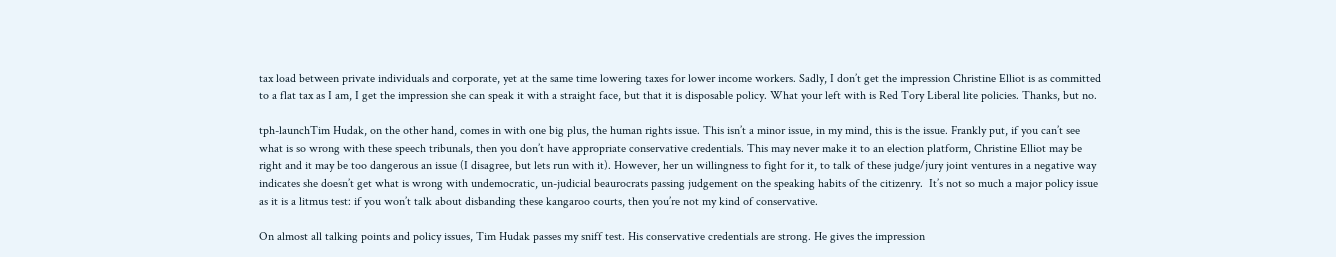tax load between private individuals and corporate, yet at the same time lowering taxes for lower income workers. Sadly, I don’t get the impression Christine Elliot is as committed to a flat tax as I am, I get the impression she can speak it with a straight face, but that it is disposable policy. What your left with is Red Tory Liberal lite policies. Thanks, but no.

tph-launchTim Hudak, on the other hand, comes in with one big plus, the human rights issue. This isn’t a minor issue, in my mind, this is the issue. Frankly put, if you can’t see what is so wrong with these speech tribunals, then you don’t have appropriate conservative credentials. This may never make it to an election platform, Christine Elliot may be right and it may be too dangerous an issue (I disagree, but lets run with it). However, her un willingness to fight for it, to talk of these judge/jury joint ventures in a negative way indicates she doesn’t get what is wrong with undemocratic, un-judicial beaurocrats passing judgement on the speaking habits of the citizenry.  It’s not so much a major policy issue as it is a litmus test: if you won’t talk about disbanding these kangaroo courts, then you’re not my kind of conservative.

On almost all talking points and policy issues, Tim Hudak passes my sniff test. His conservative credentials are strong. He gives the impression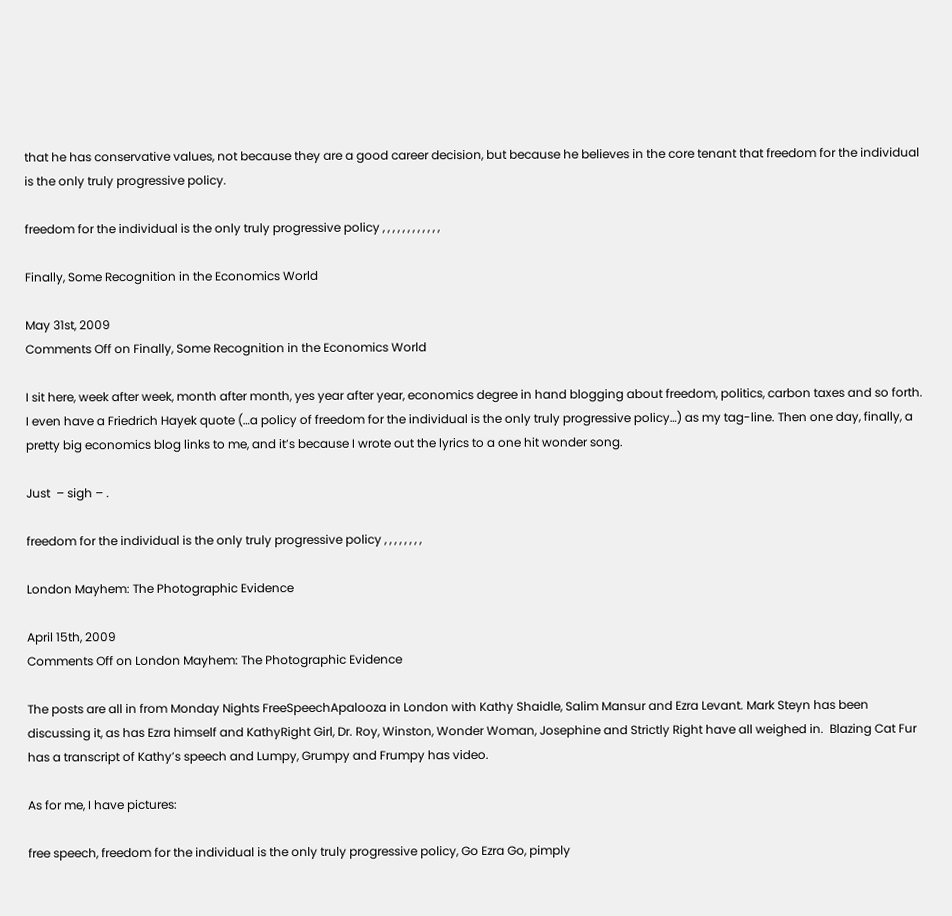that he has conservative values, not because they are a good career decision, but because he believes in the core tenant that freedom for the individual is the only truly progressive policy.

freedom for the individual is the only truly progressive policy , , , , , , , , , , , ,

Finally, Some Recognition in the Economics World

May 31st, 2009
Comments Off on Finally, Some Recognition in the Economics World

I sit here, week after week, month after month, yes year after year, economics degree in hand blogging about freedom, politics, carbon taxes and so forth.  I even have a Friedrich Hayek quote (…a policy of freedom for the individual is the only truly progressive policy…) as my tag-line. Then one day, finally, a pretty big economics blog links to me, and it’s because I wrote out the lyrics to a one hit wonder song.

Just  – sigh – .

freedom for the individual is the only truly progressive policy , , , , , , , ,

London Mayhem: The Photographic Evidence

April 15th, 2009
Comments Off on London Mayhem: The Photographic Evidence

The posts are all in from Monday Nights FreeSpeechApalooza in London with Kathy Shaidle, Salim Mansur and Ezra Levant. Mark Steyn has been discussing it, as has Ezra himself and KathyRight Girl, Dr. Roy, Winston, Wonder Woman, Josephine and Strictly Right have all weighed in.  Blazing Cat Fur has a transcript of Kathy’s speech and Lumpy, Grumpy and Frumpy has video.

As for me, I have pictures:

free speech, freedom for the individual is the only truly progressive policy, Go Ezra Go, pimply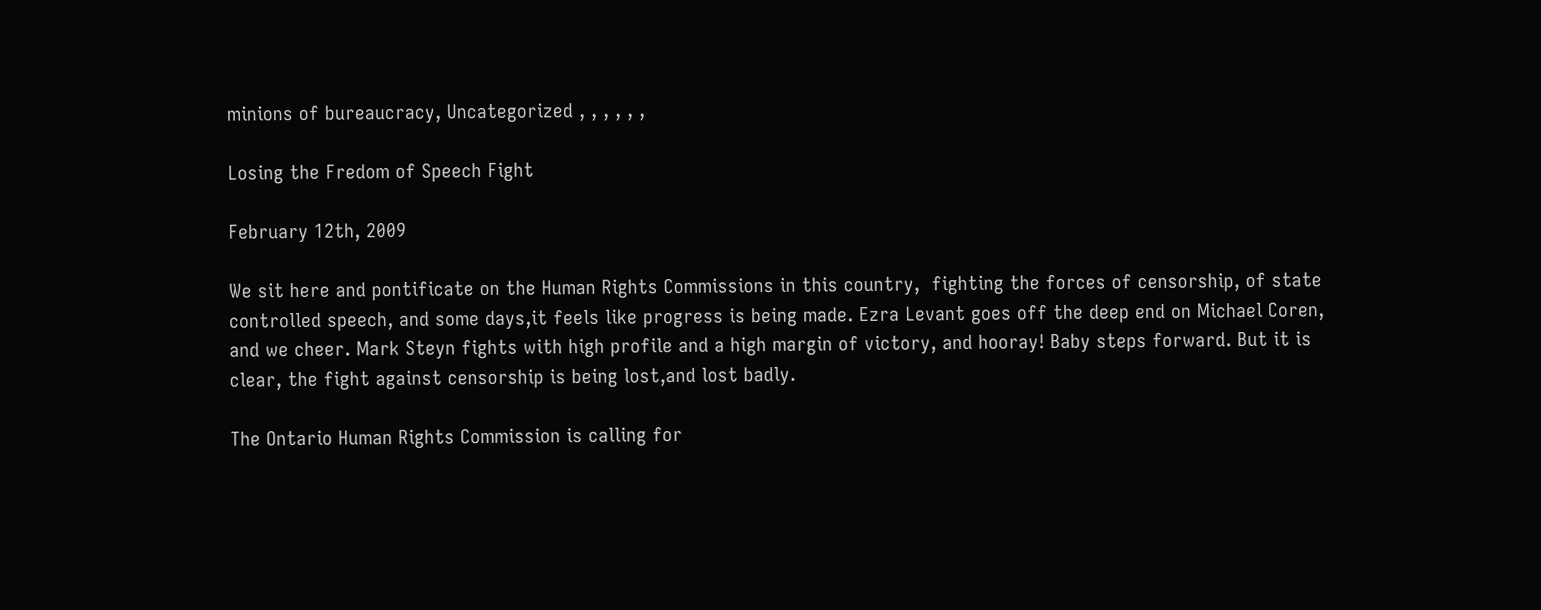minions of bureaucracy, Uncategorized , , , , , ,

Losing the Fredom of Speech Fight

February 12th, 2009

We sit here and pontificate on the Human Rights Commissions in this country,  fighting the forces of censorship, of state controlled speech, and some days,it feels like progress is being made. Ezra Levant goes off the deep end on Michael Coren, and we cheer. Mark Steyn fights with high profile and a high margin of victory, and hooray! Baby steps forward. But it is clear, the fight against censorship is being lost,and lost badly.

The Ontario Human Rights Commission is calling for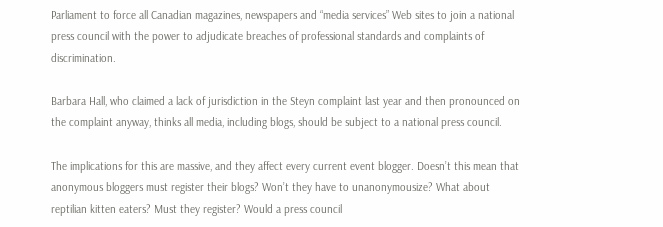Parliament to force all Canadian magazines, newspapers and “media services” Web sites to join a national press council with the power to adjudicate breaches of professional standards and complaints of discrimination.

Barbara Hall, who claimed a lack of jurisdiction in the Steyn complaint last year and then pronounced on the complaint anyway, thinks all media, including blogs, should be subject to a national press council.

The implications for this are massive, and they affect every current event blogger. Doesn’t this mean that anonymous bloggers must register their blogs? Won’t they have to unanonymousize? What about reptilian kitten eaters? Must they register? Would a press council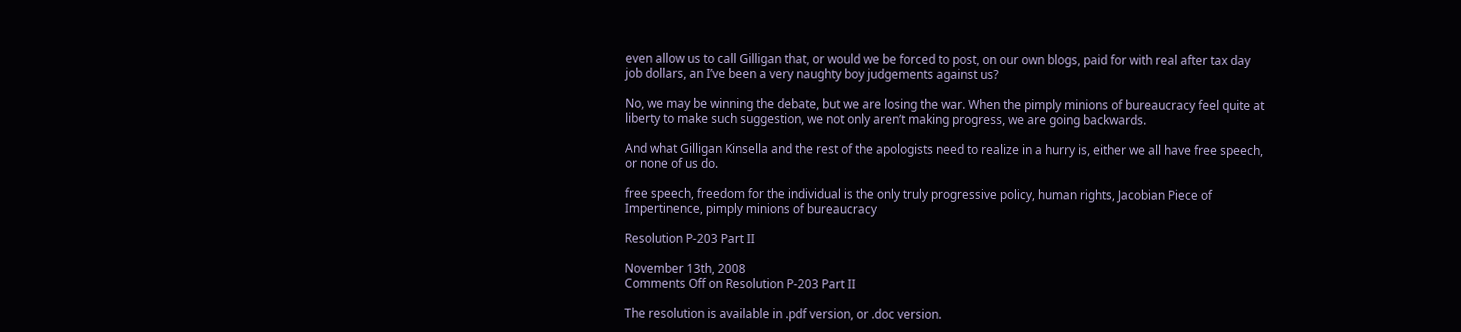even allow us to call Gilligan that, or would we be forced to post, on our own blogs, paid for with real after tax day job dollars, an I’ve been a very naughty boy judgements against us?

No, we may be winning the debate, but we are losing the war. When the pimply minions of bureaucracy feel quite at liberty to make such suggestion, we not only aren’t making progress, we are going backwards.

And what Gilligan Kinsella and the rest of the apologists need to realize in a hurry is, either we all have free speech, or none of us do.

free speech, freedom for the individual is the only truly progressive policy, human rights, Jacobian Piece of Impertinence, pimply minions of bureaucracy

Resolution P-203 Part II

November 13th, 2008
Comments Off on Resolution P-203 Part II

The resolution is available in .pdf version, or .doc version.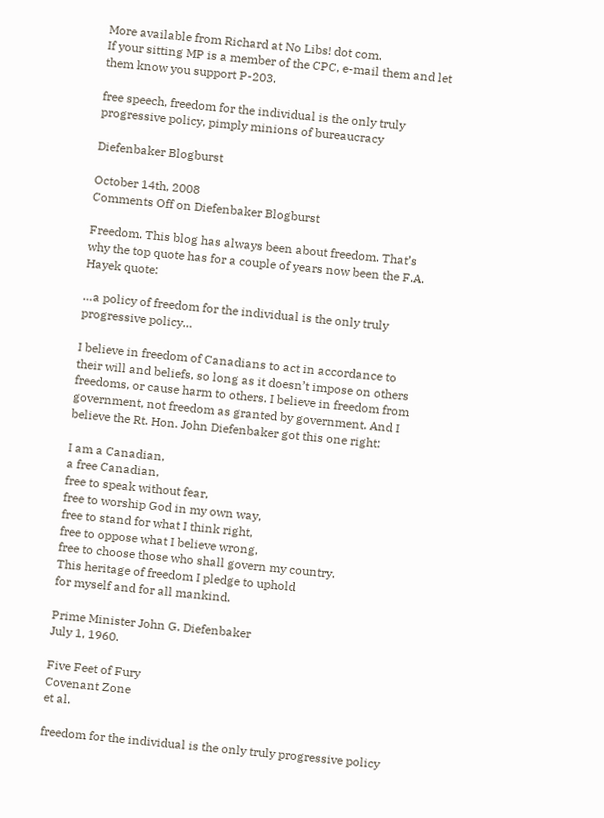More available from Richard at No Libs! dot com.
If your sitting MP is a member of the CPC, e-mail them and let them know you support P-203.

free speech, freedom for the individual is the only truly progressive policy, pimply minions of bureaucracy

Diefenbaker Blogburst

October 14th, 2008
Comments Off on Diefenbaker Blogburst

Freedom. This blog has always been about freedom. That’s why the top quote has for a couple of years now been the F.A. Hayek quote:

…a policy of freedom for the individual is the only truly progressive policy…

I believe in freedom of Canadians to act in accordance to their will and beliefs, so long as it doesn’t impose on others freedoms, or cause harm to others. I believe in freedom from government, not freedom as granted by government. And I believe the Rt. Hon. John Diefenbaker got this one right:

I am a Canadian,
a free Canadian,
free to speak without fear,
free to worship God in my own way,
free to stand for what I think right,
free to oppose what I believe wrong,
free to choose those who shall govern my country.
This heritage of freedom I pledge to uphold
for myself and for all mankind.

Prime Minister John G. Diefenbaker
July 1, 1960.

Five Feet of Fury
Covenant Zone
et al.

freedom for the individual is the only truly progressive policy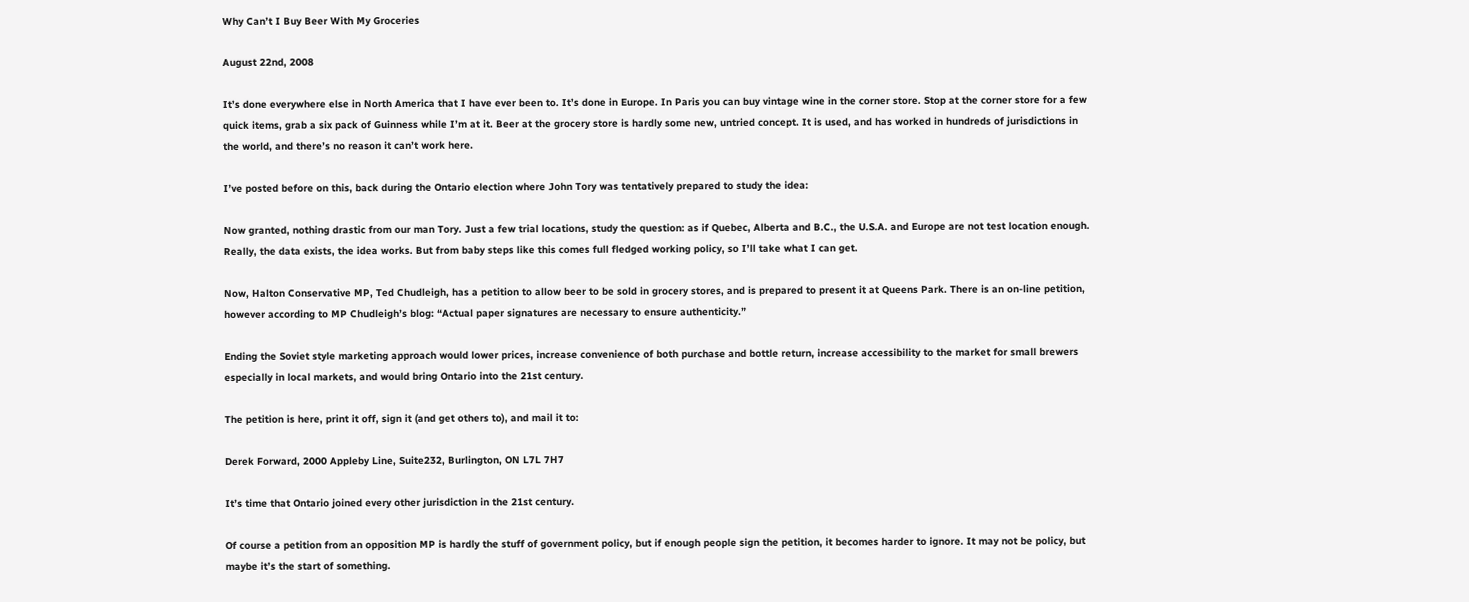Why Can’t I Buy Beer With My Groceries

August 22nd, 2008

It’s done everywhere else in North America that I have ever been to. It’s done in Europe. In Paris you can buy vintage wine in the corner store. Stop at the corner store for a few quick items, grab a six pack of Guinness while I’m at it. Beer at the grocery store is hardly some new, untried concept. It is used, and has worked in hundreds of jurisdictions in the world, and there’s no reason it can’t work here.

I’ve posted before on this, back during the Ontario election where John Tory was tentatively prepared to study the idea:

Now granted, nothing drastic from our man Tory. Just a few trial locations, study the question: as if Quebec, Alberta and B.C., the U.S.A. and Europe are not test location enough. Really, the data exists, the idea works. But from baby steps like this comes full fledged working policy, so I’ll take what I can get.

Now, Halton Conservative MP, Ted Chudleigh, has a petition to allow beer to be sold in grocery stores, and is prepared to present it at Queens Park. There is an on-line petition, however according to MP Chudleigh’s blog: “Actual paper signatures are necessary to ensure authenticity.”

Ending the Soviet style marketing approach would lower prices, increase convenience of both purchase and bottle return, increase accessibility to the market for small brewers especially in local markets, and would bring Ontario into the 21st century.

The petition is here, print it off, sign it (and get others to), and mail it to:

Derek Forward, 2000 Appleby Line, Suite232, Burlington, ON L7L 7H7

It’s time that Ontario joined every other jurisdiction in the 21st century.

Of course a petition from an opposition MP is hardly the stuff of government policy, but if enough people sign the petition, it becomes harder to ignore. It may not be policy, but maybe it’s the start of something.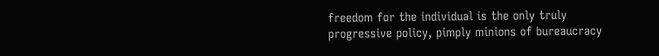freedom for the individual is the only truly progressive policy, pimply minions of bureaucracy